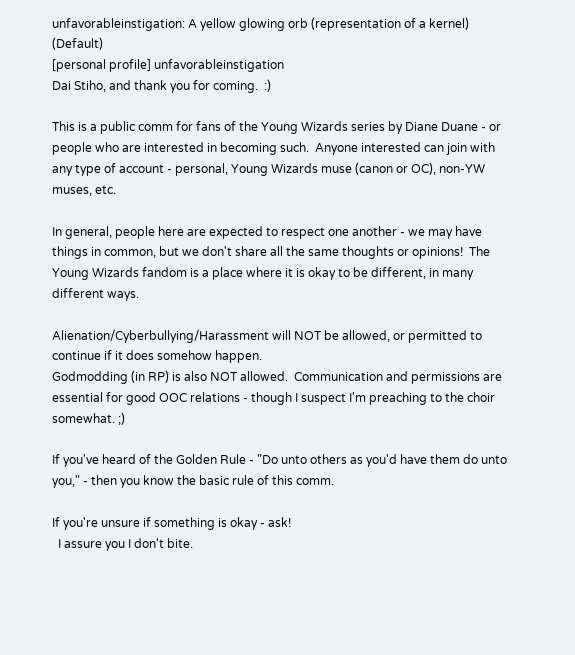unfavorableinstigation: A yellow glowing orb (representation of a kernel) (Default)
[personal profile] unfavorableinstigation
Dai Stiho, and thank you for coming.  :)

This is a public comm for fans of the Young Wizards series by Diane Duane - or people who are interested in becoming such.  Anyone interested can join with any type of account - personal, Young Wizards muse (canon or OC), non-YW muses, etc.

In general, people here are expected to respect one another - we may have things in common, but we don't share all the same thoughts or opinions!  The Young Wizards fandom is a place where it is okay to be different, in many different ways.

Alienation/Cyberbullying/Harassment will NOT be allowed, or permitted to continue if it does somehow happen.
Godmodding (in RP) is also NOT allowed.  Communication and permissions are essential for good OOC relations - though I suspect I'm preaching to the choir somewhat. ;)

If you've heard of the Golden Rule - "Do unto others as you'd have them do unto you," - then you know the basic rule of this comm.

If you're unsure if something is okay - ask!
  I assure you I don't bite.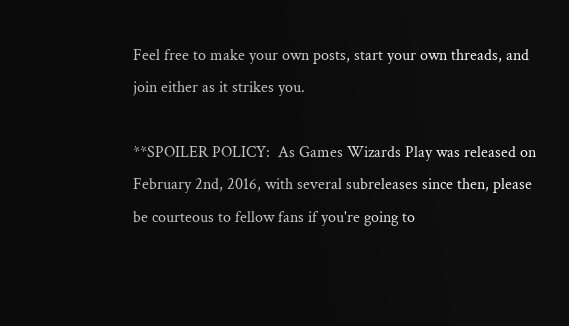Feel free to make your own posts, start your own threads, and join either as it strikes you.

**SPOILER POLICY:  As Games Wizards Play was released on February 2nd, 2016, with several subreleases since then, please be courteous to fellow fans if you're going to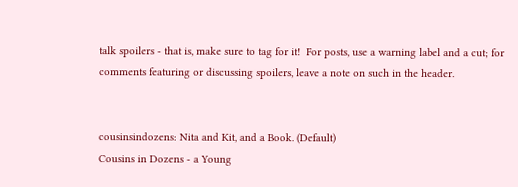talk spoilers - that is, make sure to tag for it!  For posts, use a warning label and a cut; for comments featuring or discussing spoilers, leave a note on such in the header.


cousinsindozens: Nita and Kit, and a Book. (Default)
Cousins in Dozens - a Young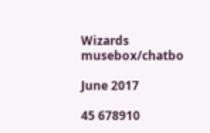Wizards musebox/chatbo

June 2017

45 678910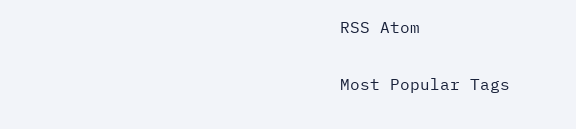RSS Atom

Most Popular Tags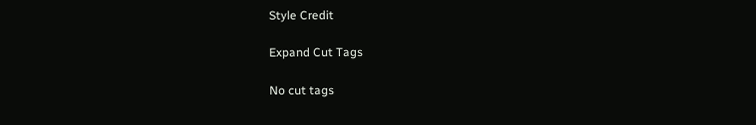Style Credit

Expand Cut Tags

No cut tags